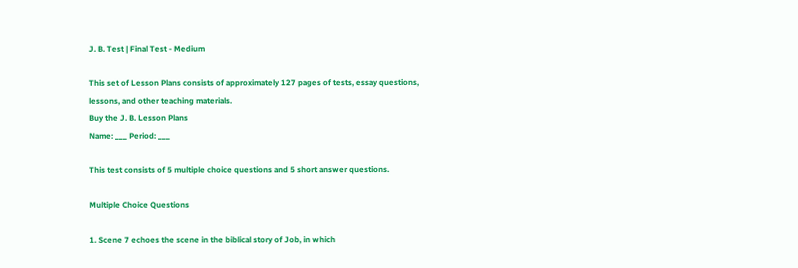J. B. Test | Final Test - Medium

This set of Lesson Plans consists of approximately 127 pages of tests, essay questions, lessons, and other teaching materials.
Buy the J. B. Lesson Plans
Name: ___ Period: ___

This test consists of 5 multiple choice questions and 5 short answer questions.

Multiple Choice Questions

1. Scene 7 echoes the scene in the biblical story of Job, in which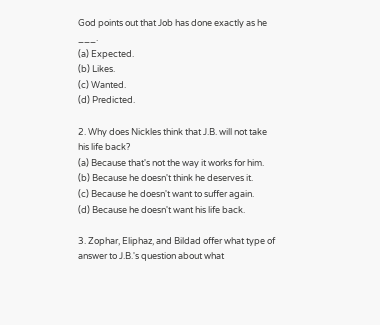God points out that Job has done exactly as he ___.
(a) Expected.
(b) Likes.
(c) Wanted.
(d) Predicted.

2. Why does Nickles think that J.B. will not take his life back?
(a) Because that's not the way it works for him.
(b) Because he doesn't think he deserves it.
(c) Because he doesn't want to suffer again.
(d) Because he doesn't want his life back.

3. Zophar, Eliphaz, and Bildad offer what type of answer to J.B.'s question about what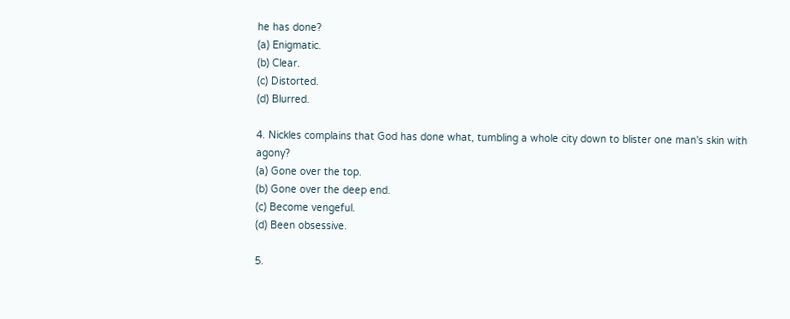he has done?
(a) Enigmatic.
(b) Clear.
(c) Distorted.
(d) Blurred.

4. Nickles complains that God has done what, tumbling a whole city down to blister one man's skin with agony?
(a) Gone over the top.
(b) Gone over the deep end.
(c) Become vengeful.
(d) Been obsessive.

5.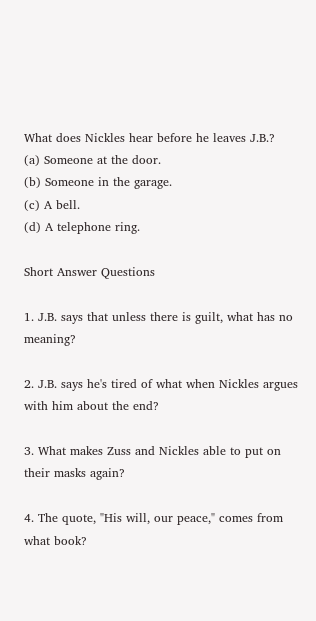What does Nickles hear before he leaves J.B.?
(a) Someone at the door.
(b) Someone in the garage.
(c) A bell.
(d) A telephone ring.

Short Answer Questions

1. J.B. says that unless there is guilt, what has no meaning?

2. J.B. says he's tired of what when Nickles argues with him about the end?

3. What makes Zuss and Nickles able to put on their masks again?

4. The quote, "His will, our peace," comes from what book?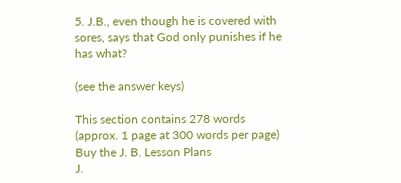5. J.B., even though he is covered with sores, says that God only punishes if he has what?

(see the answer keys)

This section contains 278 words
(approx. 1 page at 300 words per page)
Buy the J. B. Lesson Plans
J.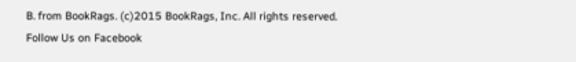B. from BookRags. (c)2015 BookRags, Inc. All rights reserved.
Follow Us on Facebook